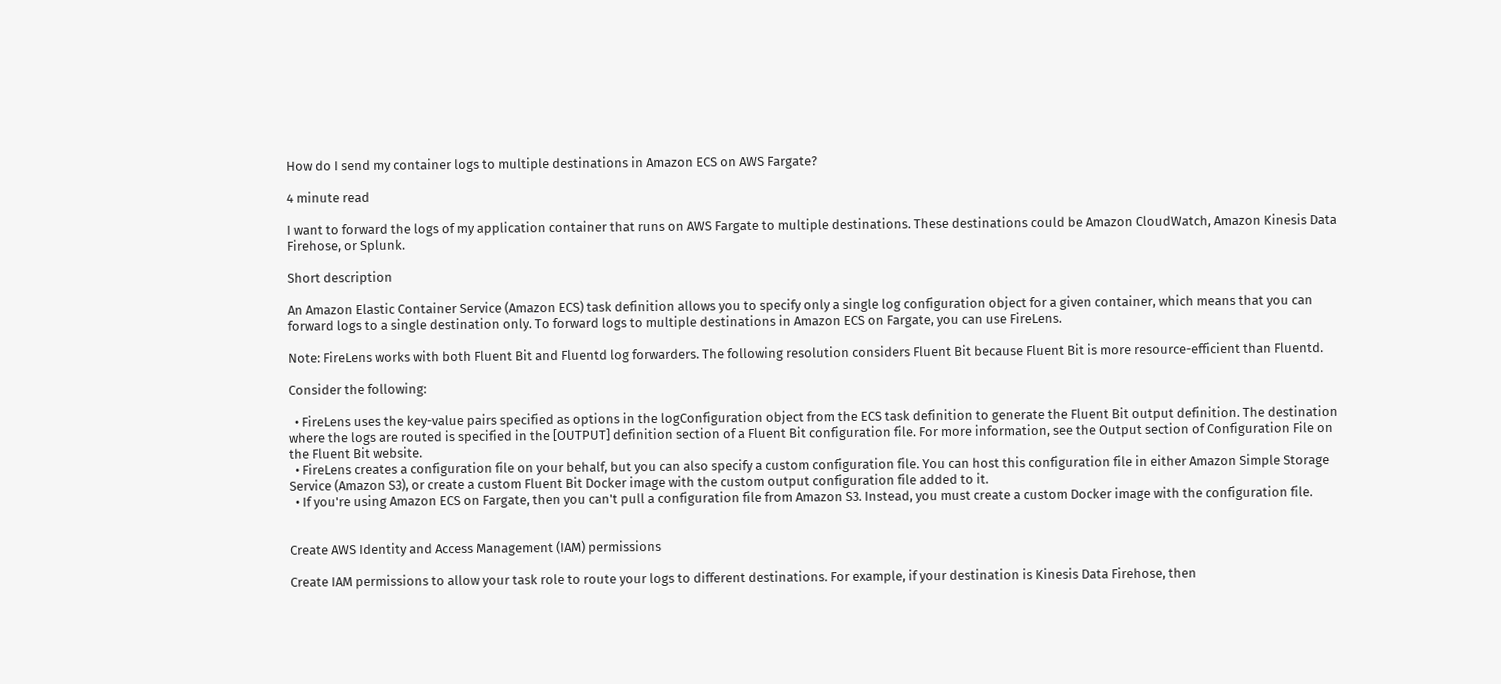How do I send my container logs to multiple destinations in Amazon ECS on AWS Fargate?

4 minute read

I want to forward the logs of my application container that runs on AWS Fargate to multiple destinations. These destinations could be Amazon CloudWatch, Amazon Kinesis Data Firehose, or Splunk.

Short description

An Amazon Elastic Container Service (Amazon ECS) task definition allows you to specify only a single log configuration object for a given container, which means that you can forward logs to a single destination only. To forward logs to multiple destinations in Amazon ECS on Fargate, you can use FireLens.

Note: FireLens works with both Fluent Bit and Fluentd log forwarders. The following resolution considers Fluent Bit because Fluent Bit is more resource-efficient than Fluentd.

Consider the following:

  • FireLens uses the key-value pairs specified as options in the logConfiguration object from the ECS task definition to generate the Fluent Bit output definition. The destination where the logs are routed is specified in the [OUTPUT] definition section of a Fluent Bit configuration file. For more information, see the Output section of Configuration File on the Fluent Bit website.
  • FireLens creates a configuration file on your behalf, but you can also specify a custom configuration file. You can host this configuration file in either Amazon Simple Storage Service (Amazon S3), or create a custom Fluent Bit Docker image with the custom output configuration file added to it.
  • If you're using Amazon ECS on Fargate, then you can't pull a configuration file from Amazon S3. Instead, you must create a custom Docker image with the configuration file.


Create AWS Identity and Access Management (IAM) permissions

Create IAM permissions to allow your task role to route your logs to different destinations. For example, if your destination is Kinesis Data Firehose, then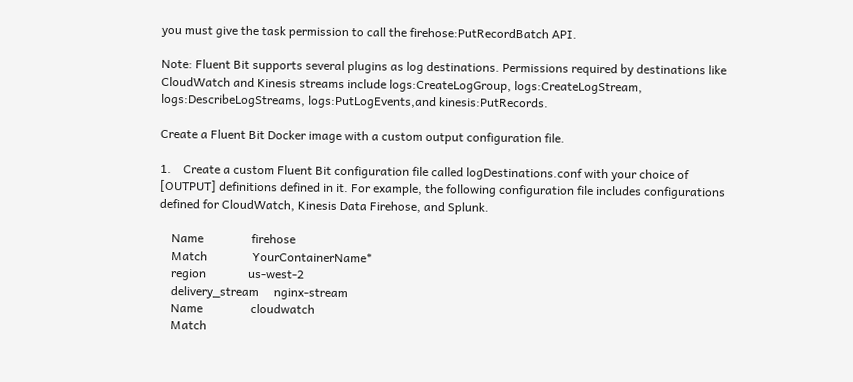you must give the task permission to call the firehose:PutRecordBatch API.

Note: Fluent Bit supports several plugins as log destinations. Permissions required by destinations like CloudWatch and Kinesis streams include logs:CreateLogGroup, logs:CreateLogStream, logs:DescribeLogStreams, logs:PutLogEvents,and kinesis:PutRecords.

Create a Fluent Bit Docker image with a custom output configuration file.

1.    Create a custom Fluent Bit configuration file called logDestinations.conf with your choice of [OUTPUT] definitions defined in it. For example, the following configuration file includes configurations defined for CloudWatch, Kinesis Data Firehose, and Splunk.

    Name                firehose
    Match               YourContainerName*
    region              us-west-2
    delivery_stream     nginx-stream
    Name                cloudwatch
    Match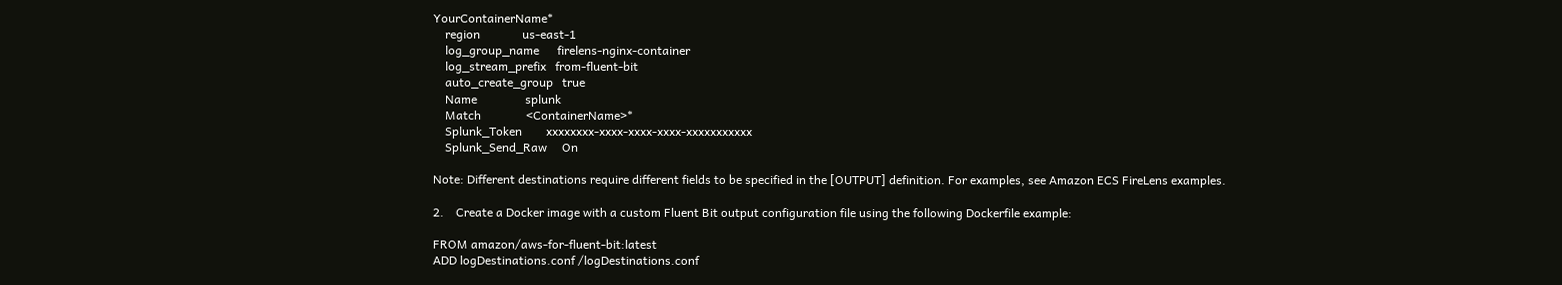YourContainerName*
    region              us-east-1
    log_group_name      firelens-nginx-container
    log_stream_prefix   from-fluent-bit
    auto_create_group   true
    Name                splunk
    Match               <ContainerName>*
    Splunk_Token        xxxxxxxx-xxxx-xxxx-xxxx-xxxxxxxxxxx
    Splunk_Send_Raw     On

Note: Different destinations require different fields to be specified in the [OUTPUT] definition. For examples, see Amazon ECS FireLens examples.

2.    Create a Docker image with a custom Fluent Bit output configuration file using the following Dockerfile example:

FROM amazon/aws-for-fluent-bit:latest
ADD logDestinations.conf /logDestinations.conf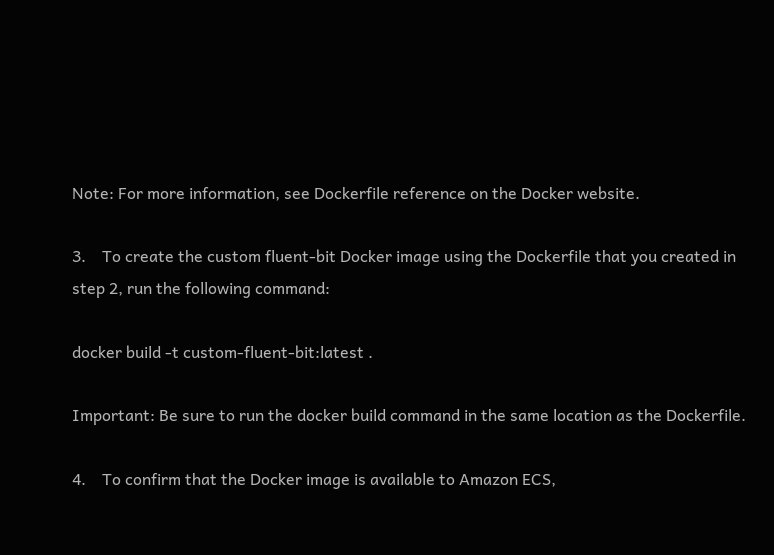Note: For more information, see Dockerfile reference on the Docker website.

3.    To create the custom fluent-bit Docker image using the Dockerfile that you created in step 2, run the following command:

docker build -t custom-fluent-bit:latest .

Important: Be sure to run the docker build command in the same location as the Dockerfile.

4.    To confirm that the Docker image is available to Amazon ECS,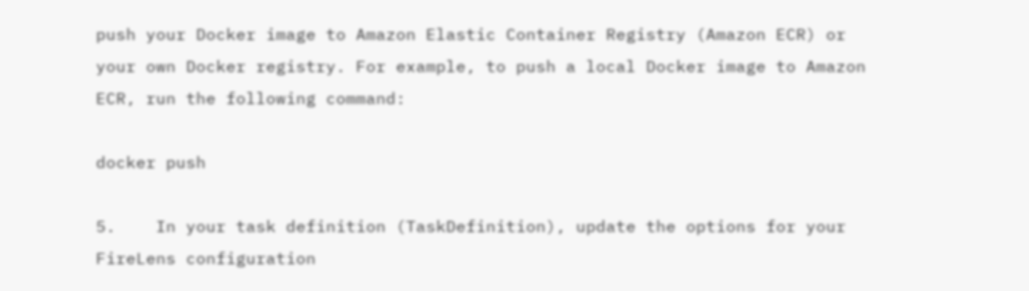push your Docker image to Amazon Elastic Container Registry (Amazon ECR) or your own Docker registry. For example, to push a local Docker image to Amazon ECR, run the following command:

docker push

5.    In your task definition (TaskDefinition), update the options for your FireLens configuration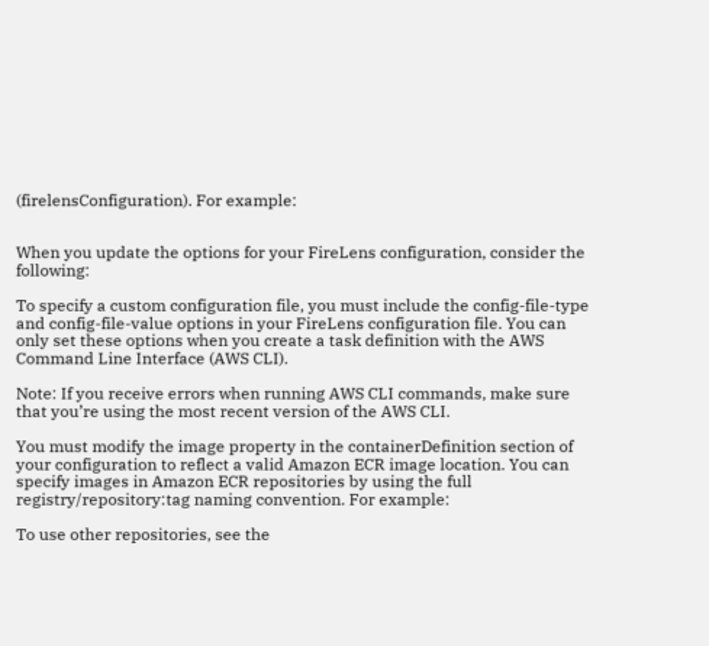(firelensConfiguration). For example:


When you update the options for your FireLens configuration, consider the following:

To specify a custom configuration file, you must include the config-file-type and config-file-value options in your FireLens configuration file. You can only set these options when you create a task definition with the AWS Command Line Interface (AWS CLI).

Note: If you receive errors when running AWS CLI commands, make sure that you’re using the most recent version of the AWS CLI.

You must modify the image property in the containerDefinition section of your configuration to reflect a valid Amazon ECR image location. You can specify images in Amazon ECR repositories by using the full registry/repository:tag naming convention. For example:

To use other repositories, see the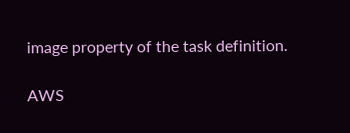image property of the task definition.

AWS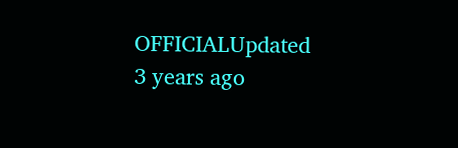OFFICIALUpdated 3 years ago